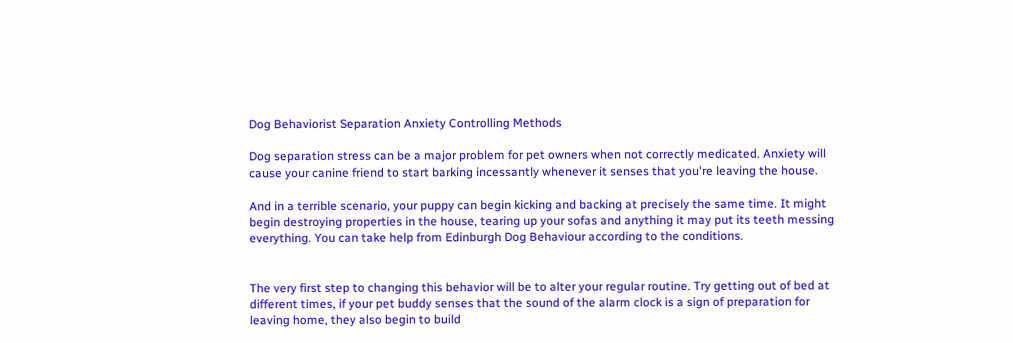Dog Behaviorist Separation Anxiety Controlling Methods

Dog separation stress can be a major problem for pet owners when not correctly medicated. Anxiety will cause your canine friend to start barking incessantly whenever it senses that you're leaving the house.

And in a terrible scenario, your puppy can begin kicking and backing at precisely the same time. It might begin destroying properties in the house, tearing up your sofas and anything it may put its teeth messing everything. You can take help from Edinburgh Dog Behaviour according to the conditions.


The very first step to changing this behavior will be to alter your regular routine. Try getting out of bed at different times, if your pet buddy senses that the sound of the alarm clock is a sign of preparation for leaving home, they also begin to build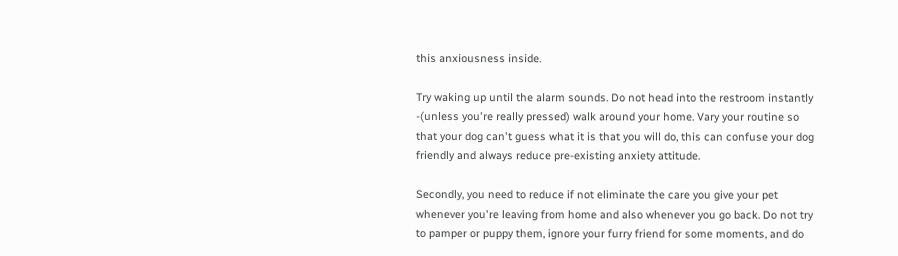this anxiousness inside.

Try waking up until the alarm sounds. Do not head into the restroom instantly -(unless you're really pressed) walk around your home. Vary your routine so that your dog can't guess what it is that you will do, this can confuse your dog friendly and always reduce pre-existing anxiety attitude.

Secondly, you need to reduce if not eliminate the care you give your pet whenever you're leaving from home and also whenever you go back. Do not try to pamper or puppy them, ignore your furry friend for some moments, and do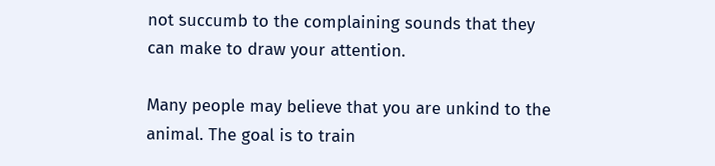not succumb to the complaining sounds that they can make to draw your attention.

Many people may believe that you are unkind to the animal. The goal is to train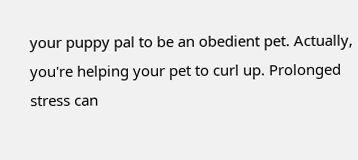your puppy pal to be an obedient pet. Actually, you're helping your pet to curl up. Prolonged stress can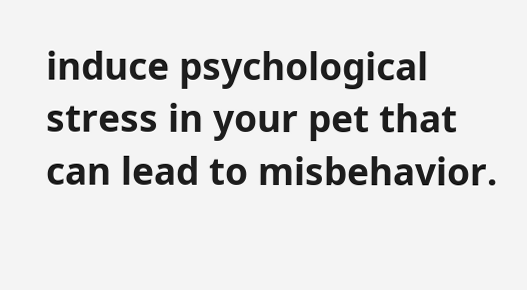induce psychological stress in your pet that can lead to misbehavior.